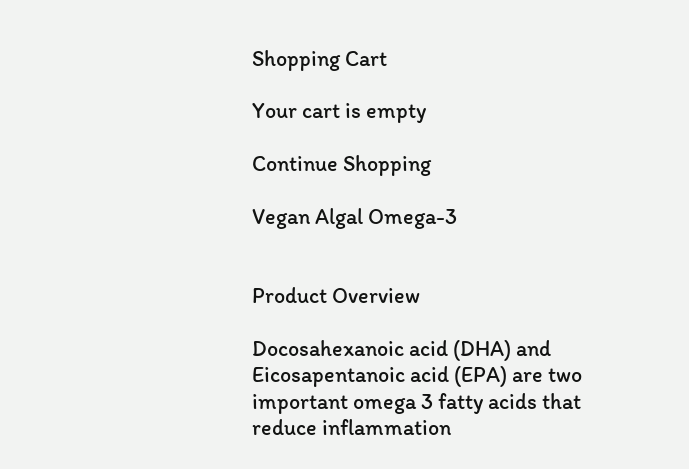Shopping Cart

Your cart is empty

Continue Shopping

Vegan Algal Omega-3


Product Overview

Docosahexanoic acid (DHA) and Eicosapentanoic acid (EPA) are two important omega 3 fatty acids that reduce inflammation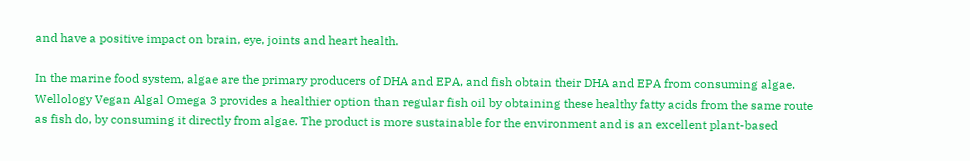and have a positive impact on brain, eye, joints and heart health.

In the marine food system, algae are the primary producers of DHA and EPA, and fish obtain their DHA and EPA from consuming algae. Wellology Vegan Algal Omega 3 provides a healthier option than regular fish oil by obtaining these healthy fatty acids from the same route as fish do, by consuming it directly from algae. The product is more sustainable for the environment and is an excellent plant-based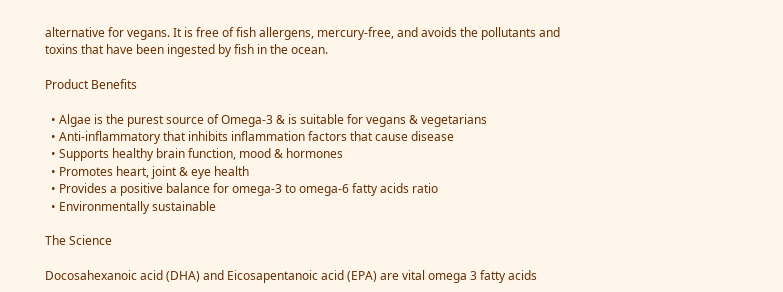alternative for vegans. It is free of fish allergens, mercury-free, and avoids the pollutants and toxins that have been ingested by fish in the ocean.

Product Benefits

  • Algae is the purest source of Omega-3 & is suitable for vegans & vegetarians
  • Anti-inflammatory that inhibits inflammation factors that cause disease
  • Supports healthy brain function, mood & hormones
  • Promotes heart, joint & eye health
  • Provides a positive balance for omega-3 to omega-6 fatty acids ratio
  • Environmentally sustainable

The Science

Docosahexanoic acid (DHA) and Eicosapentanoic acid (EPA) are vital omega 3 fatty acids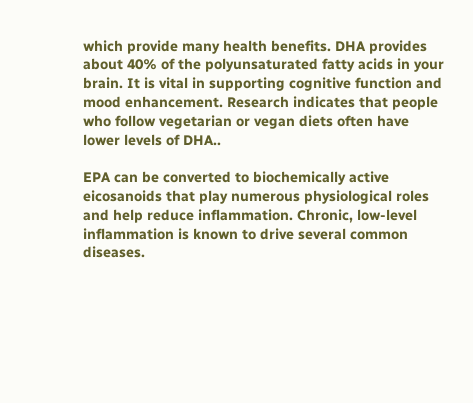which provide many health benefits. DHA provides about 40% of the polyunsaturated fatty acids in your brain. It is vital in supporting cognitive function and mood enhancement. Research indicates that people who follow vegetarian or vegan diets often have lower levels of DHA..

EPA can be converted to biochemically active eicosanoids that play numerous physiological roles and help reduce inflammation. Chronic, low-level inflammation is known to drive several common diseases.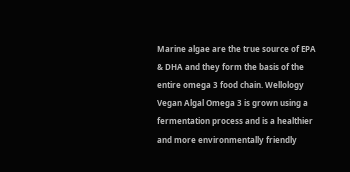Marine algae are the true source of EPA & DHA and they form the basis of the entire omega 3 food chain. Wellology Vegan Algal Omega 3 is grown using a fermentation process and is a healthier and more environmentally friendly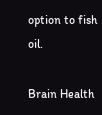option to fish oil.

Brain Health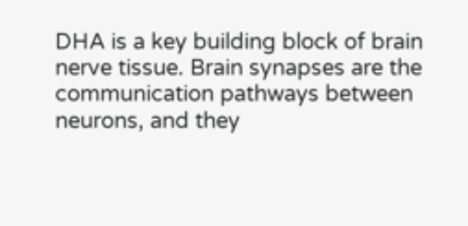DHA is a key building block of brain nerve tissue. Brain synapses are the communication pathways between neurons, and they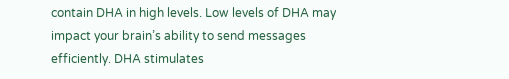contain DHA in high levels. Low levels of DHA may impact your brain’s ability to send messages efficiently. DHA stimulates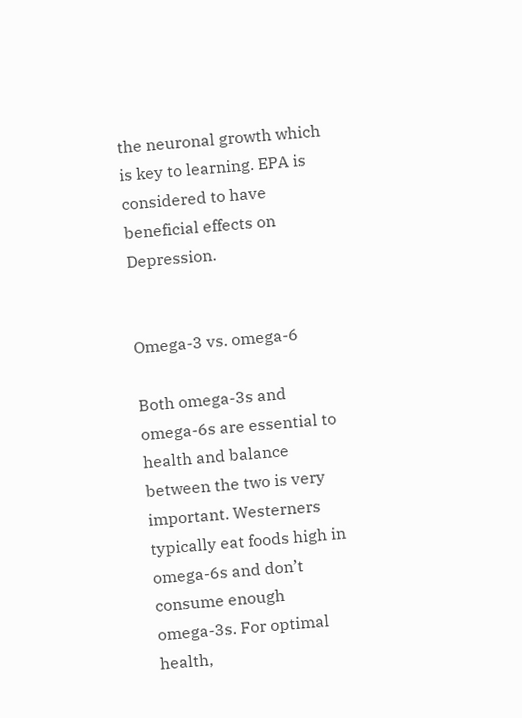the neuronal growth which is key to learning. EPA is considered to have beneficial effects on Depression.


Omega-3 vs. omega-6

Both omega-3s and omega-6s are essential to health and balance between the two is very important. Westerners typically eat foods high in omega-6s and don’t consume enough omega-3s. For optimal health,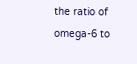the ratio of omega-6 to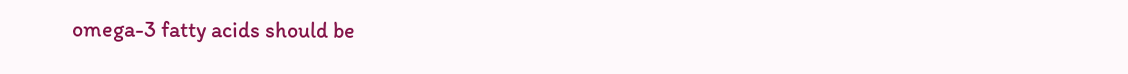omega-3 fatty acids should be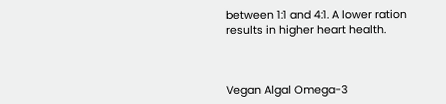between 1:1 and 4:1. A lower ration results in higher heart health.



Vegan Algal Omega-3